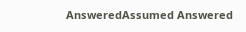AnsweredAssumed Answered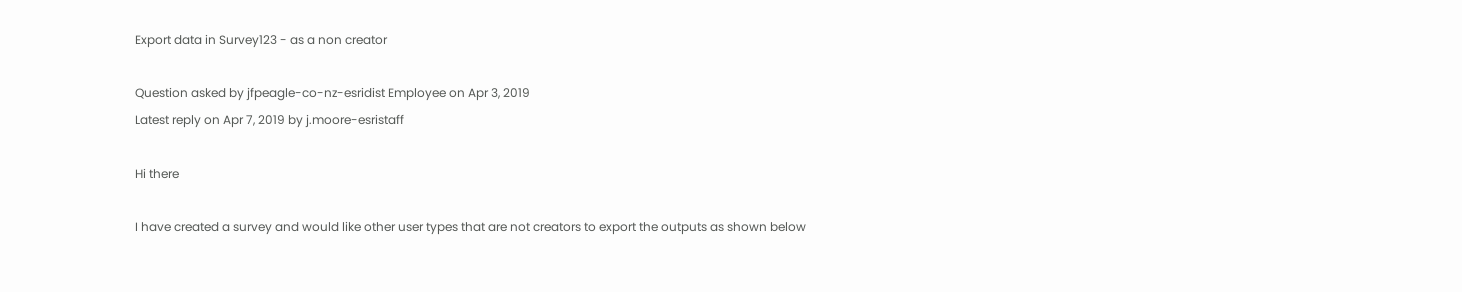Export data in Survey123 - as a non creator

Question asked by jfpeagle-co-nz-esridist Employee on Apr 3, 2019
Latest reply on Apr 7, 2019 by j.moore-esristaff

Hi there

I have created a survey and would like other user types that are not creators to export the outputs as shown below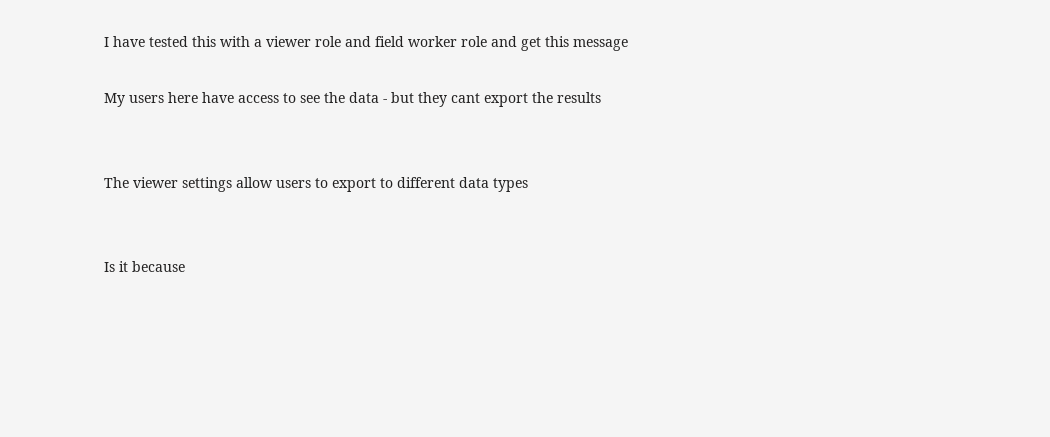I have tested this with a viewer role and field worker role and get this message

My users here have access to see the data - but they cant export the results


The viewer settings allow users to export to different data types


Is it because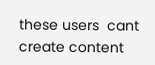these users  cant create content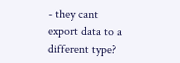- they cant export data to a different type?